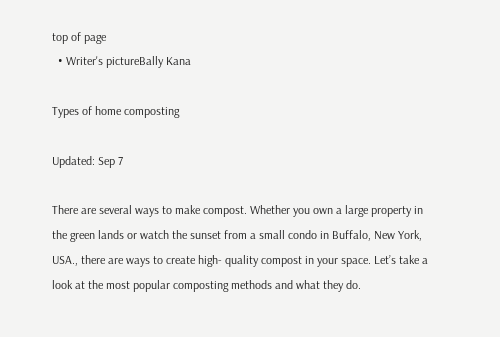top of page
  • Writer's pictureBally Kana

Types of home composting

Updated: Sep 7

There are several ways to make compost. Whether you own a large property in the green lands or watch the sunset from a small condo in Buffalo, New York, USA., there are ways to create high- quality compost in your space. Let’s take a look at the most popular composting methods and what they do.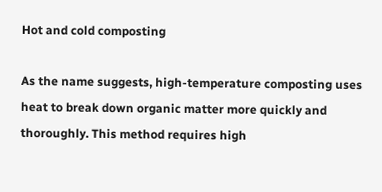Hot and cold composting

As the name suggests, high-temperature composting uses heat to break down organic matter more quickly and thoroughly. This method requires high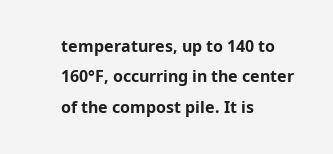temperatures, up to 140 to 160°F, occurring in the center of the compost pile. It is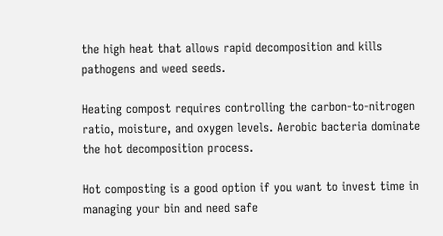the high heat that allows rapid decomposition and kills pathogens and weed seeds.

Heating compost requires controlling the carbon-to-nitrogen ratio, moisture, and oxygen levels. Aerobic bacteria dominate the hot decomposition process.

Hot composting is a good option if you want to invest time in managing your bin and need safe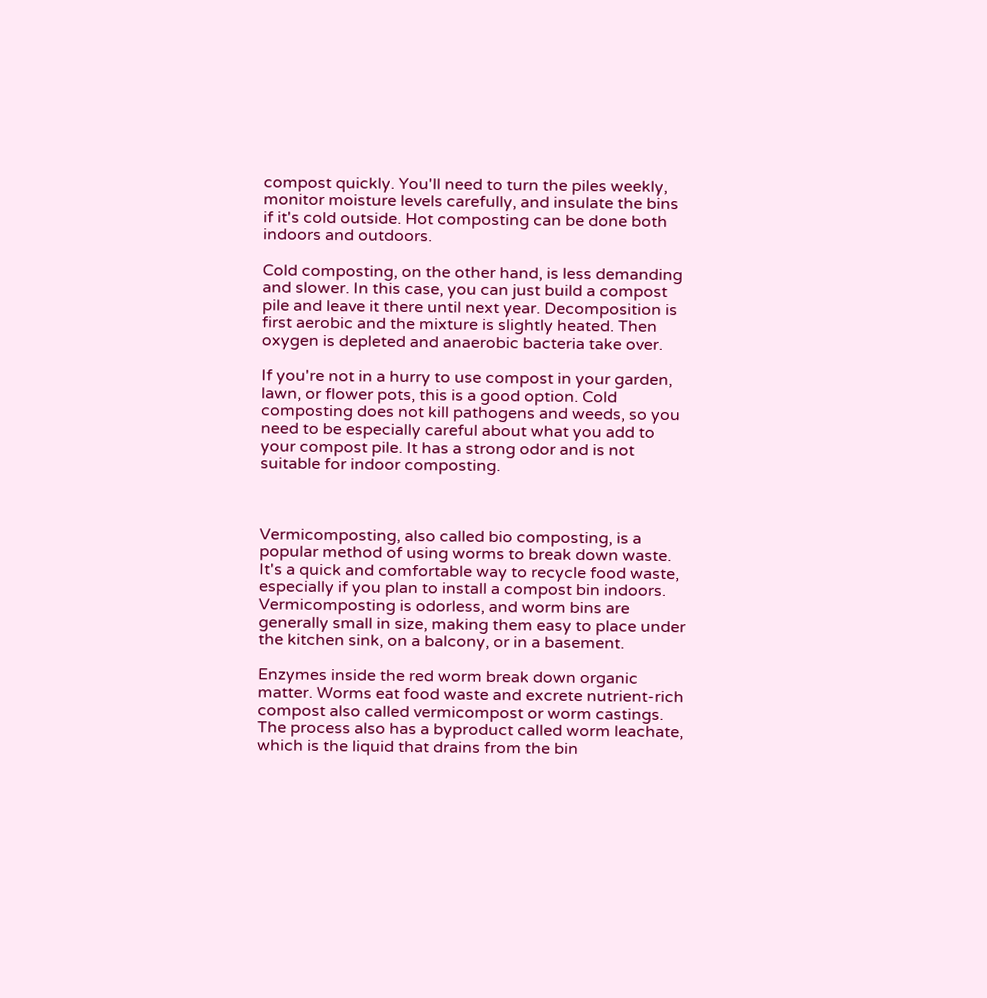compost quickly. You'll need to turn the piles weekly, monitor moisture levels carefully, and insulate the bins if it's cold outside. Hot composting can be done both indoors and outdoors.

Cold composting, on the other hand, is less demanding and slower. In this case, you can just build a compost pile and leave it there until next year. Decomposition is first aerobic and the mixture is slightly heated. Then oxygen is depleted and anaerobic bacteria take over.

If you're not in a hurry to use compost in your garden, lawn, or flower pots, this is a good option. Cold composting does not kill pathogens and weeds, so you need to be especially careful about what you add to your compost pile. It has a strong odor and is not suitable for indoor composting.



Vermicomposting, also called bio composting, is a popular method of using worms to break down waste. It's a quick and comfortable way to recycle food waste, especially if you plan to install a compost bin indoors. Vermicomposting is odorless, and worm bins are generally small in size, making them easy to place under the kitchen sink, on a balcony, or in a basement.

Enzymes inside the red worm break down organic matter. Worms eat food waste and excrete nutrient-rich compost also called vermicompost or worm castings. The process also has a byproduct called worm leachate, which is the liquid that drains from the bin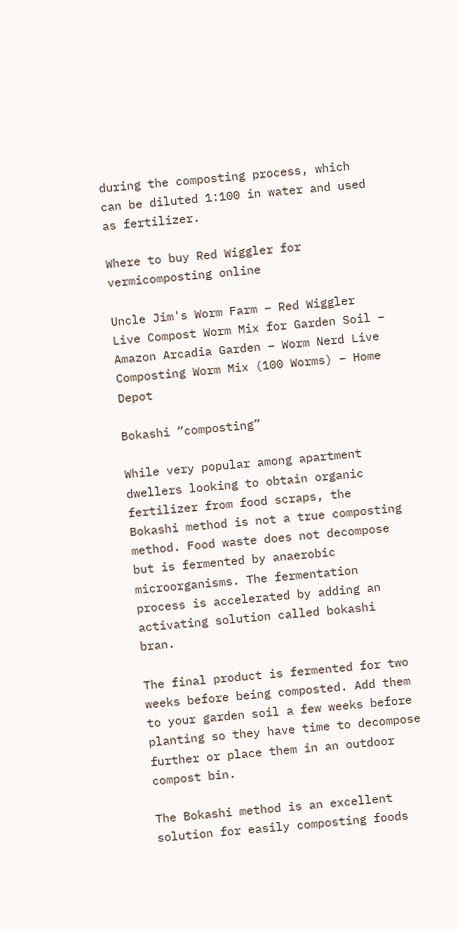during the composting process, which can be diluted 1:100 in water and used as fertilizer.

Where to buy Red Wiggler for vermicomposting online

Uncle Jim's Worm Farm – Red Wiggler Live Compost Worm Mix for Garden Soil – Amazon Arcadia Garden – Worm Nerd Live Composting Worm Mix (100 Worms) – Home Depot

Bokashi “composting”

While very popular among apartment dwellers looking to obtain organic fertilizer from food scraps, the Bokashi method is not a true composting method. Food waste does not decompose but is fermented by anaerobic microorganisms. The fermentation process is accelerated by adding an activating solution called bokashi bran.

The final product is fermented for two weeks before being composted. Add them to your garden soil a few weeks before planting so they have time to decompose further or place them in an outdoor compost bin.

The Bokashi method is an excellent solution for easily composting foods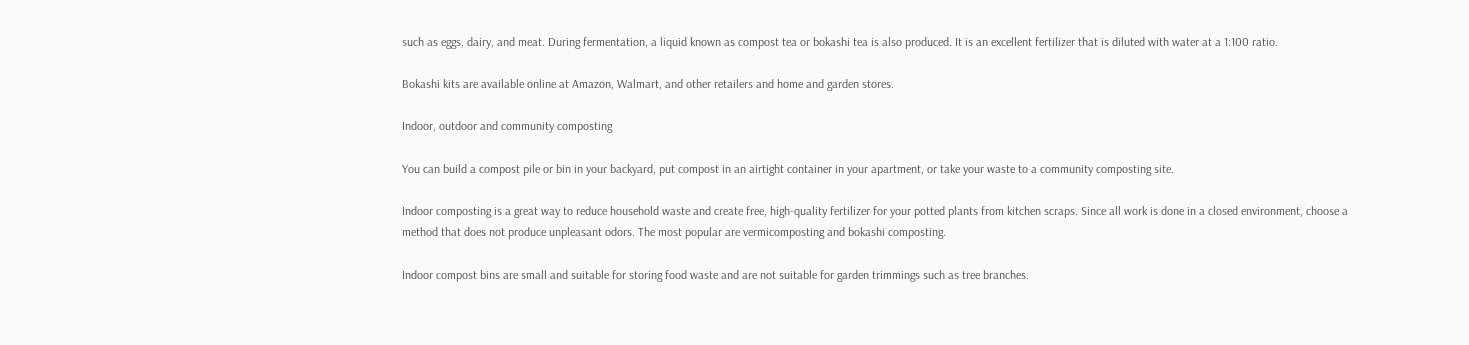such as eggs, dairy, and meat. During fermentation, a liquid known as compost tea or bokashi tea is also produced. It is an excellent fertilizer that is diluted with water at a 1:100 ratio.

Bokashi kits are available online at Amazon, Walmart, and other retailers and home and garden stores.

Indoor, outdoor and community composting

You can build a compost pile or bin in your backyard, put compost in an airtight container in your apartment, or take your waste to a community composting site.

Indoor composting is a great way to reduce household waste and create free, high-quality fertilizer for your potted plants from kitchen scraps. Since all work is done in a closed environment, choose a method that does not produce unpleasant odors. The most popular are vermicomposting and bokashi composting.

Indoor compost bins are small and suitable for storing food waste and are not suitable for garden trimmings such as tree branches.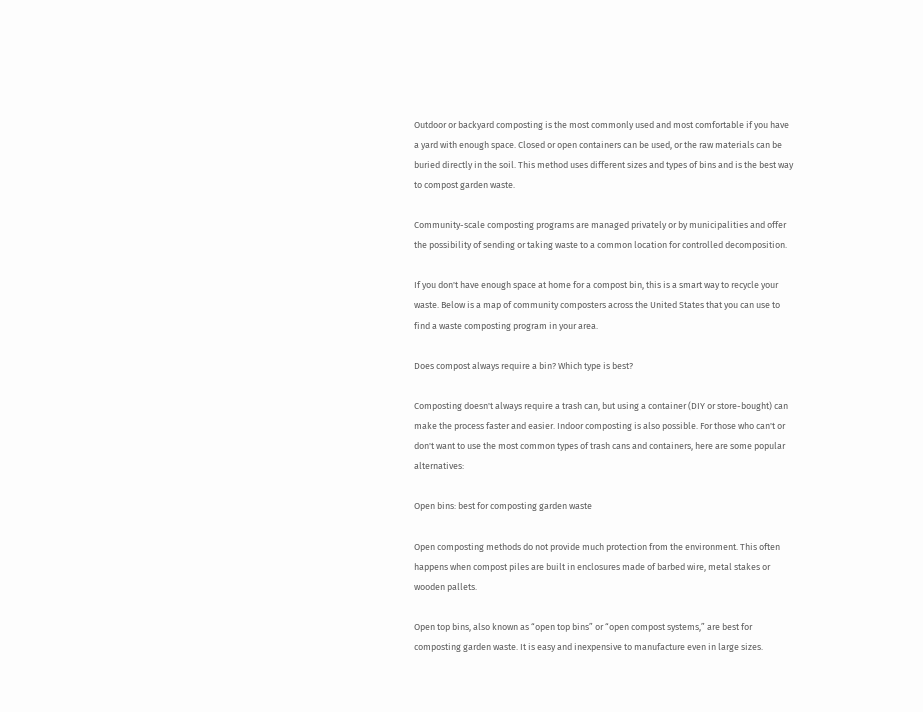Outdoor or backyard composting is the most commonly used and most comfortable if you have a yard with enough space. Closed or open containers can be used, or the raw materials can be buried directly in the soil. This method uses different sizes and types of bins and is the best way to compost garden waste.

Community-scale composting programs are managed privately or by municipalities and offer the possibility of sending or taking waste to a common location for controlled decomposition.

If you don't have enough space at home for a compost bin, this is a smart way to recycle your waste. Below is a map of community composters across the United States that you can use to find a waste composting program in your area.

Does compost always require a bin? Which type is best?

Composting doesn't always require a trash can, but using a container (DIY or store-bought) can make the process faster and easier. Indoor composting is also possible. For those who can't or don't want to use the most common types of trash cans and containers, here are some popular alternatives:

Open bins: best for composting garden waste

Open composting methods do not provide much protection from the environment. This often happens when compost piles are built in enclosures made of barbed wire, metal stakes or wooden pallets.

Open top bins, also known as “open top bins” or “open compost systems,” are best for composting garden waste. It is easy and inexpensive to manufacture even in large sizes.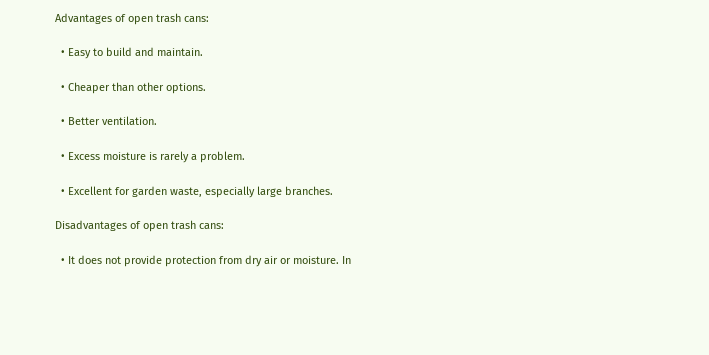Advantages of open trash cans:

  • Easy to build and maintain.

  • Cheaper than other options.

  • Better ventilation.

  • Excess moisture is rarely a problem.

  • Excellent for garden waste, especially large branches.

Disadvantages of open trash cans:

  • It does not provide protection from dry air or moisture. In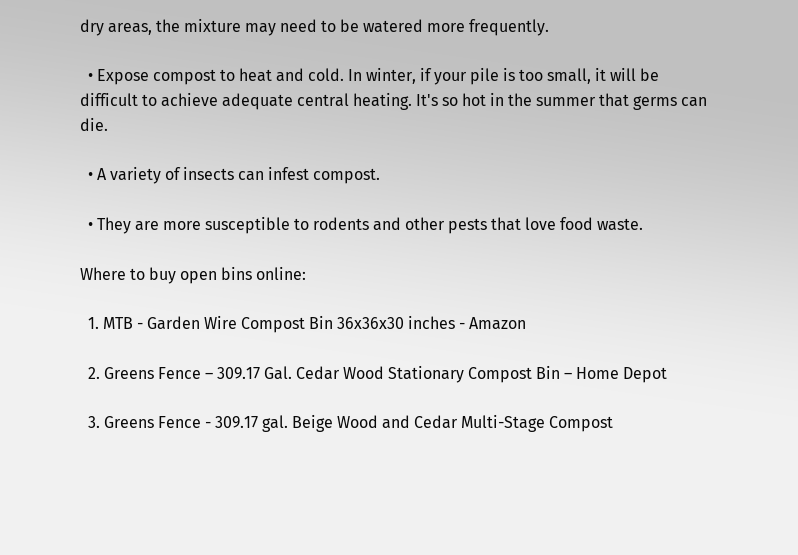dry areas, the mixture may need to be watered more frequently.

  • Expose compost to heat and cold. In winter, if your pile is too small, it will be difficult to achieve adequate central heating. It's so hot in the summer that germs can die.

  • A variety of insects can infest compost.

  • They are more susceptible to rodents and other pests that love food waste.

Where to buy open bins online:

  1. MTB - Garden Wire Compost Bin 36x36x30 inches - Amazon

  2. Greens Fence – 309.17 Gal. Cedar Wood Stationary Compost Bin – Home Depot

  3. Greens Fence - 309.17 gal. Beige Wood and Cedar Multi-Stage Compost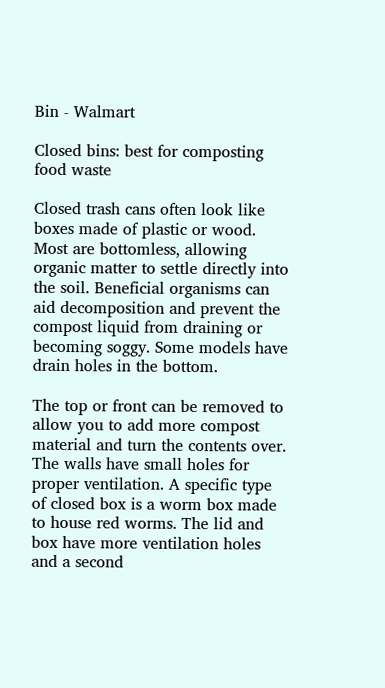Bin - Walmart

Closed bins: best for composting food waste

Closed trash cans often look like boxes made of plastic or wood. Most are bottomless, allowing organic matter to settle directly into the soil. Beneficial organisms can aid decomposition and prevent the compost liquid from draining or becoming soggy. Some models have drain holes in the bottom.

The top or front can be removed to allow you to add more compost material and turn the contents over. The walls have small holes for proper ventilation. A specific type of closed box is a worm box made to house red worms. The lid and box have more ventilation holes and a second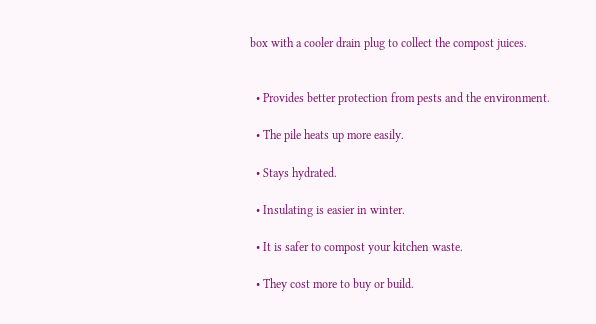box with a cooler drain plug to collect the compost juices.


  • Provides better protection from pests and the environment.

  • The pile heats up more easily.

  • Stays hydrated.

  • Insulating is easier in winter.

  • It is safer to compost your kitchen waste.

  • They cost more to buy or build.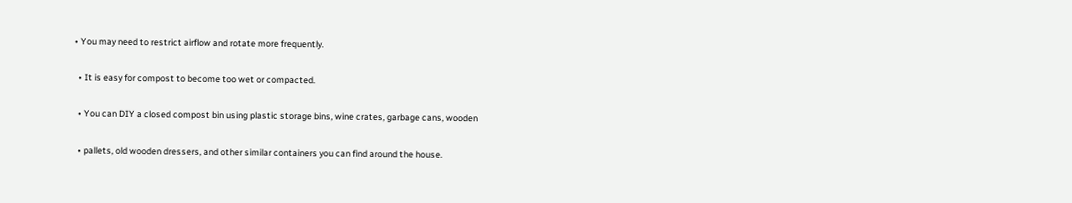• You may need to restrict airflow and rotate more frequently.

  • It is easy for compost to become too wet or compacted.

  • You can DIY a closed compost bin using plastic storage bins, wine crates, garbage cans, wooden

  • pallets, old wooden dressers, and other similar containers you can find around the house.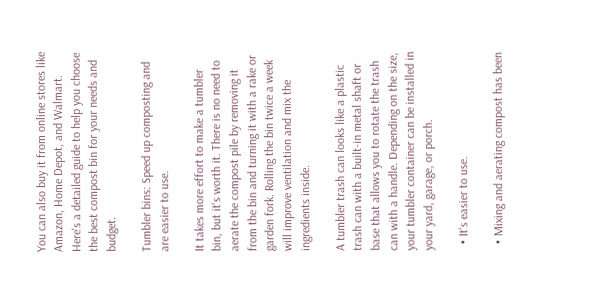You can also buy it from online stores like Amazon, Home Depot, and Walmart. Here's a detailed guide to help you choose the best compost bin for your needs and budget.

Tumbler bins: Speed up composting and are easier to use.

It takes more effort to make a tumbler bin, but it's worth it. There is no need to aerate the compost pile by removing it from the bin and turning it with a rake or garden fork. Rolling the bin twice a week will improve ventilation and mix the ingredients inside.

A tumbler trash can looks like a plastic trash can with a built-in metal shaft or base that allows you to rotate the trash can with a handle. Depending on the size, your tumbler container can be installed in your yard, garage, or porch.

  • It's easier to use.

  • Mixing and aerating compost has been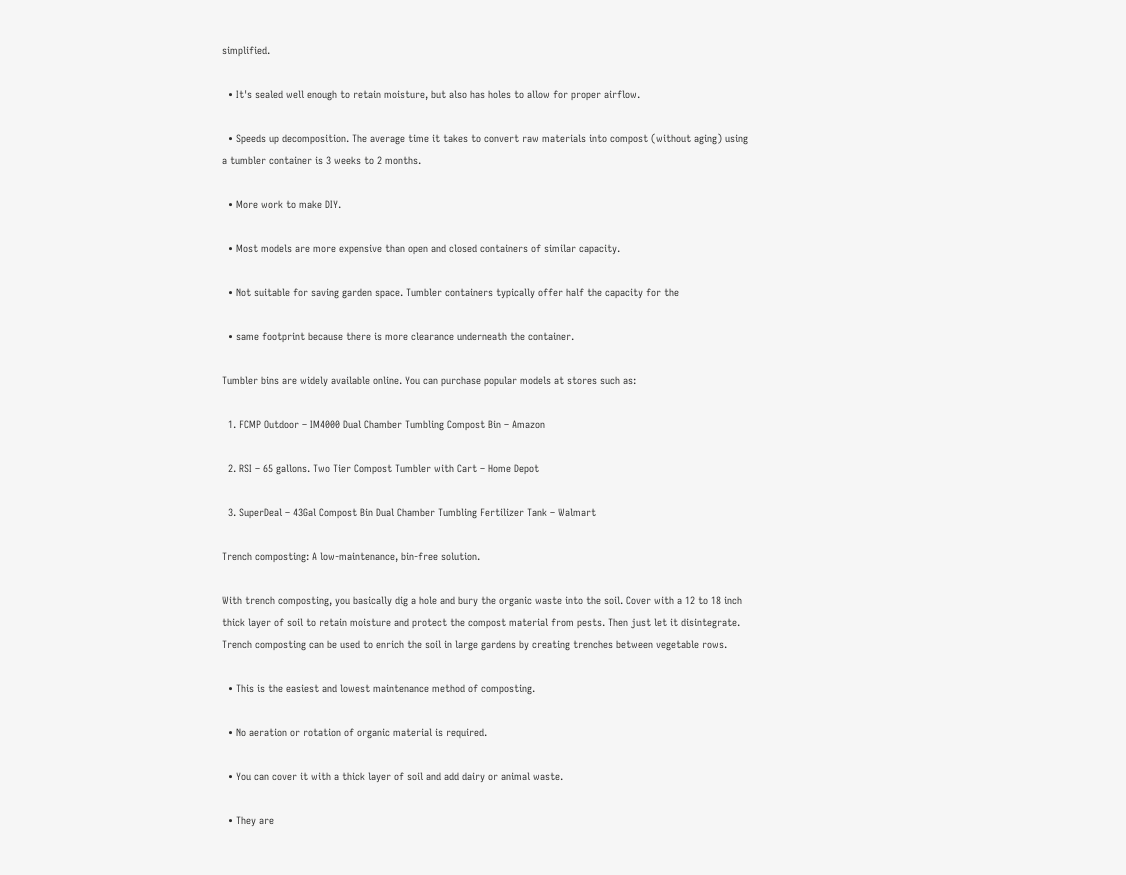simplified.

  • It's sealed well enough to retain moisture, but also has holes to allow for proper airflow.

  • Speeds up decomposition. The average time it takes to convert raw materials into compost (without aging) using a tumbler container is 3 weeks to 2 months.

  • More work to make DIY.

  • Most models are more expensive than open and closed containers of similar capacity.

  • Not suitable for saving garden space. Tumbler containers typically offer half the capacity for the

  • same footprint because there is more clearance underneath the container.

Tumbler bins are widely available online. You can purchase popular models at stores such as:

  1. FCMP Outdoor – IM4000 Dual Chamber Tumbling Compost Bin – Amazon

  2. RSI – 65 gallons. Two Tier Compost Tumbler with Cart – Home Depot

  3. SuperDeal – 43Gal Compost Bin Dual Chamber Tumbling Fertilizer Tank – Walmart

Trench composting: A low-maintenance, bin-free solution.

With trench composting, you basically dig a hole and bury the organic waste into the soil. Cover with a 12 to 18 inch thick layer of soil to retain moisture and protect the compost material from pests. Then just let it disintegrate. Trench composting can be used to enrich the soil in large gardens by creating trenches between vegetable rows.

  • This is the easiest and lowest maintenance method of composting.

  • No aeration or rotation of organic material is required.

  • You can cover it with a thick layer of soil and add dairy or animal waste.

  • They are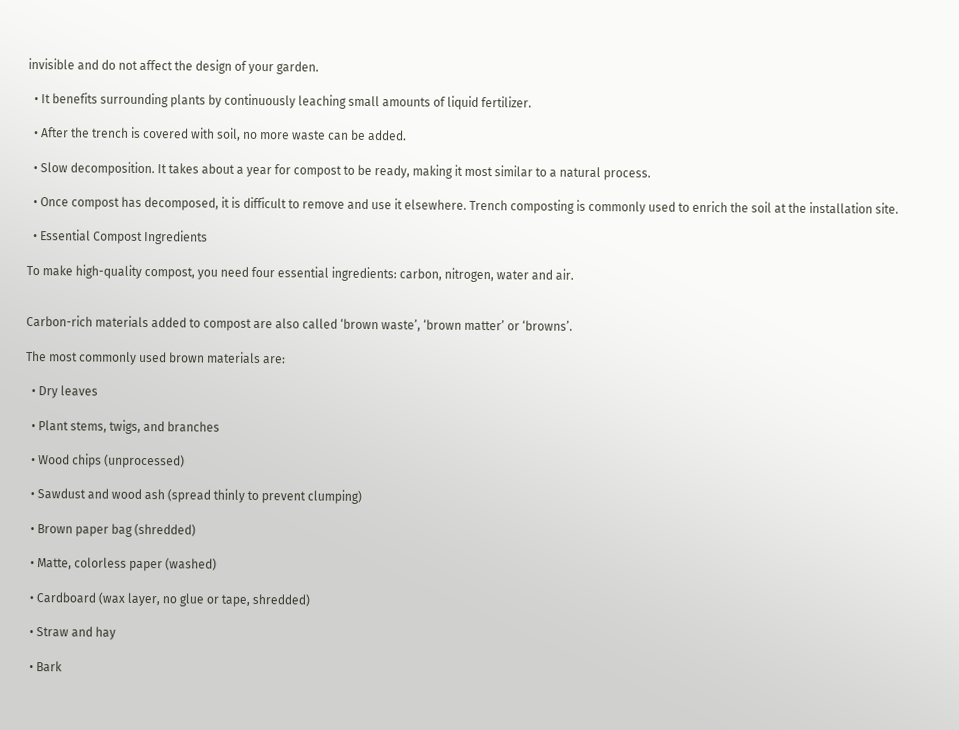invisible and do not affect the design of your garden.

  • It benefits surrounding plants by continuously leaching small amounts of liquid fertilizer.

  • After the trench is covered with soil, no more waste can be added.

  • Slow decomposition. It takes about a year for compost to be ready, making it most similar to a natural process.

  • Once compost has decomposed, it is difficult to remove and use it elsewhere. Trench composting is commonly used to enrich the soil at the installation site.

  • Essential Compost Ingredients

To make high-quality compost, you need four essential ingredients: carbon, nitrogen, water and air.


Carbon-rich materials added to compost are also called ‘brown waste’, ‘brown matter’ or ‘browns’.

The most commonly used brown materials are:

  • Dry leaves

  • Plant stems, twigs, and branches

  • Wood chips (unprocessed)

  • Sawdust and wood ash (spread thinly to prevent clumping)

  • Brown paper bag (shredded)

  • Matte, colorless paper (washed)

  • Cardboard (wax layer, no glue or tape, shredded)

  • Straw and hay

  • Bark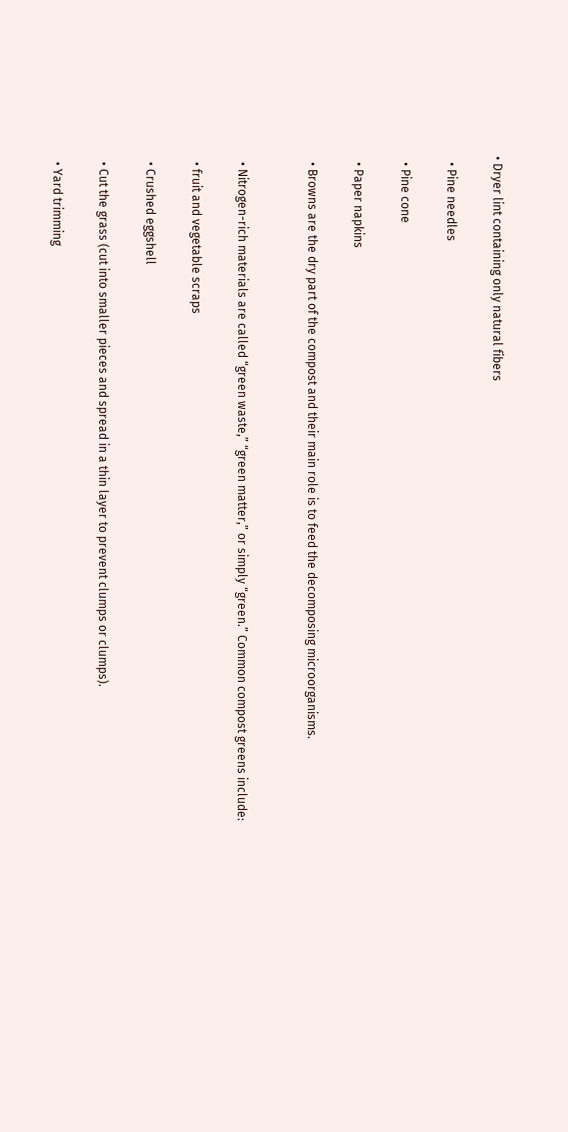• Dryer lint containing only natural fibers

  • Pine needles

  • Pine cone

  • Paper napkins

  • Browns are the dry part of the compost and their main role is to feed the decomposing microorganisms.


  • Nitrogen-rich materials are called “green waste,” “green matter,” or simply “green.” Common compost greens include:

  • fruit and vegetable scraps

  • Crushed eggshell

  • Cut the grass (cut into smaller pieces and spread in a thin layer to prevent clumps or clumps).

  • Yard trimming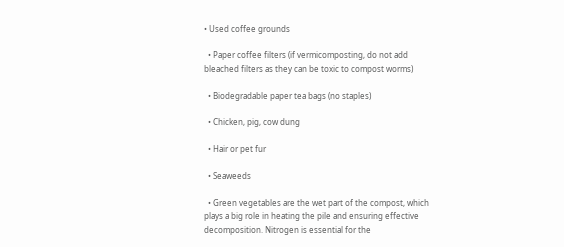• Used coffee grounds

  • Paper coffee filters (if vermicomposting, do not add bleached filters as they can be toxic to compost worms)

  • Biodegradable paper tea bags (no staples)

  • Chicken, pig, cow dung

  • Hair or pet fur

  • Seaweeds

  • Green vegetables are the wet part of the compost, which plays a big role in heating the pile and ensuring effective decomposition. Nitrogen is essential for the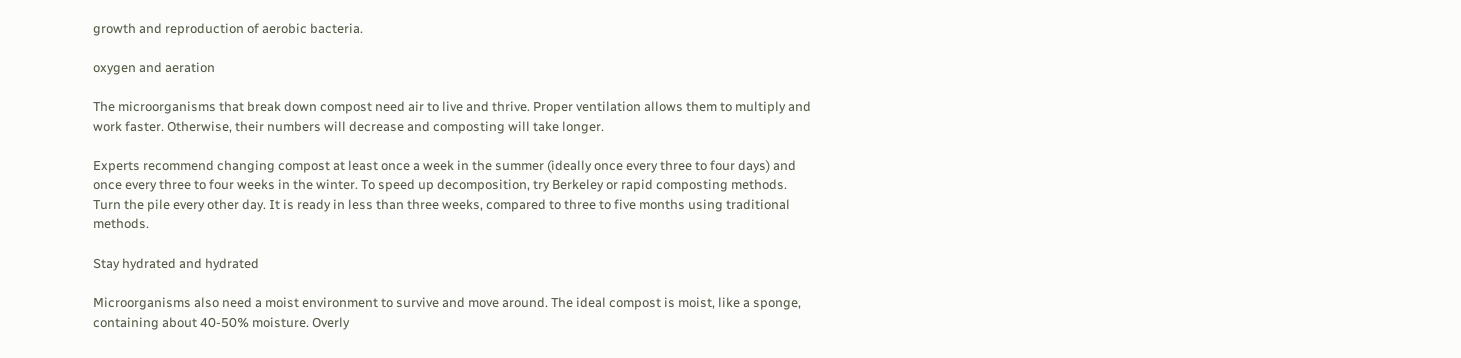growth and reproduction of aerobic bacteria.

oxygen and aeration

The microorganisms that break down compost need air to live and thrive. Proper ventilation allows them to multiply and work faster. Otherwise, their numbers will decrease and composting will take longer.

Experts recommend changing compost at least once a week in the summer (ideally once every three to four days) and once every three to four weeks in the winter. To speed up decomposition, try Berkeley or rapid composting methods. Turn the pile every other day. It is ready in less than three weeks, compared to three to five months using traditional methods.

Stay hydrated and hydrated

Microorganisms also need a moist environment to survive and move around. The ideal compost is moist, like a sponge, containing about 40-50% moisture. Overly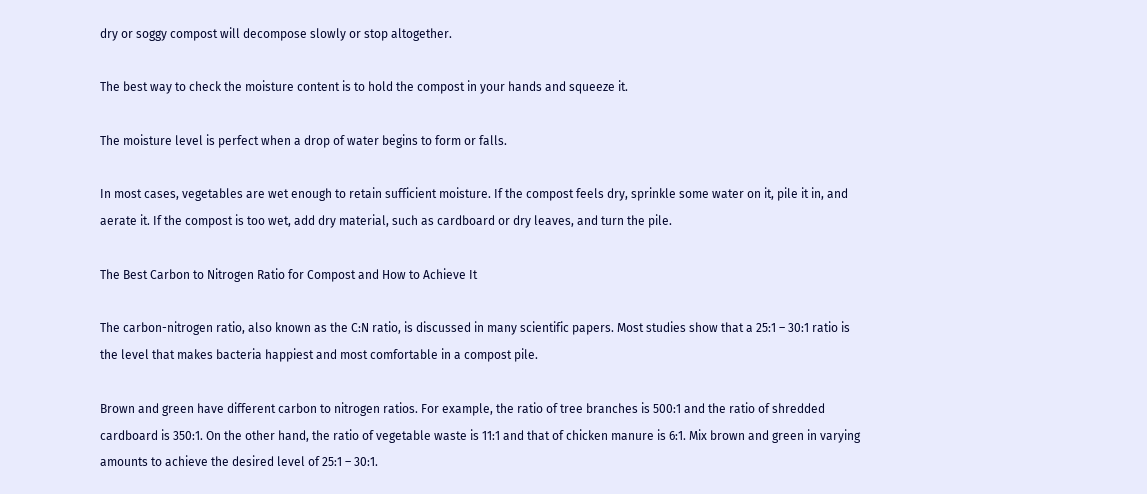dry or soggy compost will decompose slowly or stop altogether.

The best way to check the moisture content is to hold the compost in your hands and squeeze it.

The moisture level is perfect when a drop of water begins to form or falls.

In most cases, vegetables are wet enough to retain sufficient moisture. If the compost feels dry, sprinkle some water on it, pile it in, and aerate it. If the compost is too wet, add dry material, such as cardboard or dry leaves, and turn the pile.

The Best Carbon to Nitrogen Ratio for Compost and How to Achieve It

The carbon-nitrogen ratio, also known as the C:N ratio, is discussed in many scientific papers. Most studies show that a 25:1 – 30:1 ratio is the level that makes bacteria happiest and most comfortable in a compost pile.

Brown and green have different carbon to nitrogen ratios. For example, the ratio of tree branches is 500:1 and the ratio of shredded cardboard is 350:1. On the other hand, the ratio of vegetable waste is 11:1 and that of chicken manure is 6:1. Mix brown and green in varying amounts to achieve the desired level of 25:1 – 30:1.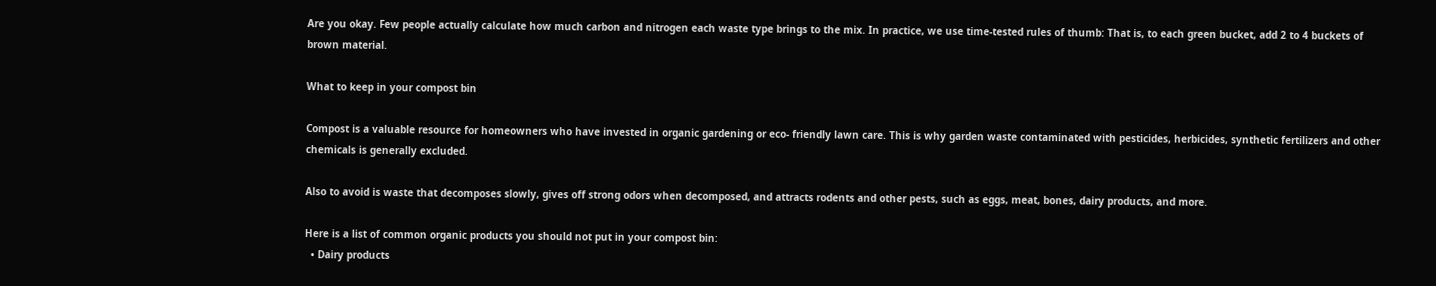Are you okay. Few people actually calculate how much carbon and nitrogen each waste type brings to the mix. In practice, we use time-tested rules of thumb: That is, to each green bucket, add 2 to 4 buckets of brown material.

What to keep in your compost bin

Compost is a valuable resource for homeowners who have invested in organic gardening or eco- friendly lawn care. This is why garden waste contaminated with pesticides, herbicides, synthetic fertilizers and other chemicals is generally excluded.

Also to avoid is waste that decomposes slowly, gives off strong odors when decomposed, and attracts rodents and other pests, such as eggs, meat, bones, dairy products, and more.

Here is a list of common organic products you should not put in your compost bin:
  • Dairy products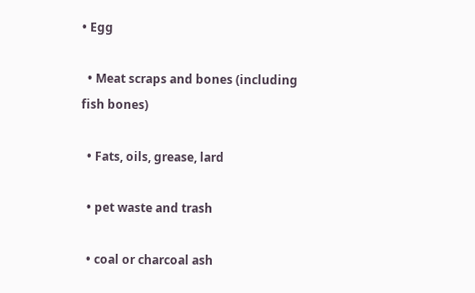• Egg

  • Meat scraps and bones (including fish bones)

  • Fats, oils, grease, lard

  • pet waste and trash

  • coal or charcoal ash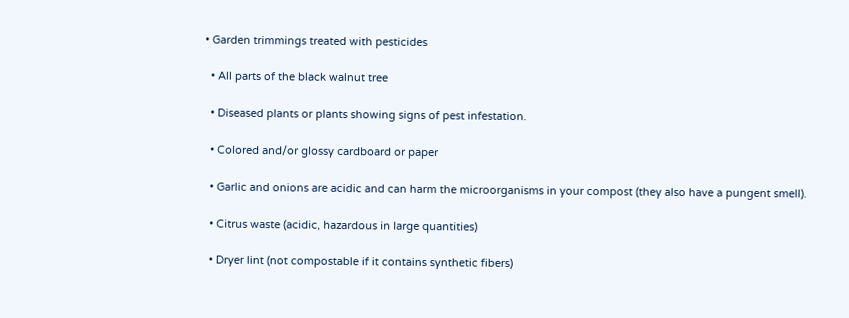• Garden trimmings treated with pesticides

  • All parts of the black walnut tree

  • Diseased plants or plants showing signs of pest infestation.

  • Colored and/or glossy cardboard or paper

  • Garlic and onions are acidic and can harm the microorganisms in your compost (they also have a pungent smell).

  • Citrus waste (acidic, hazardous in large quantities)

  • Dryer lint (not compostable if it contains synthetic fibers)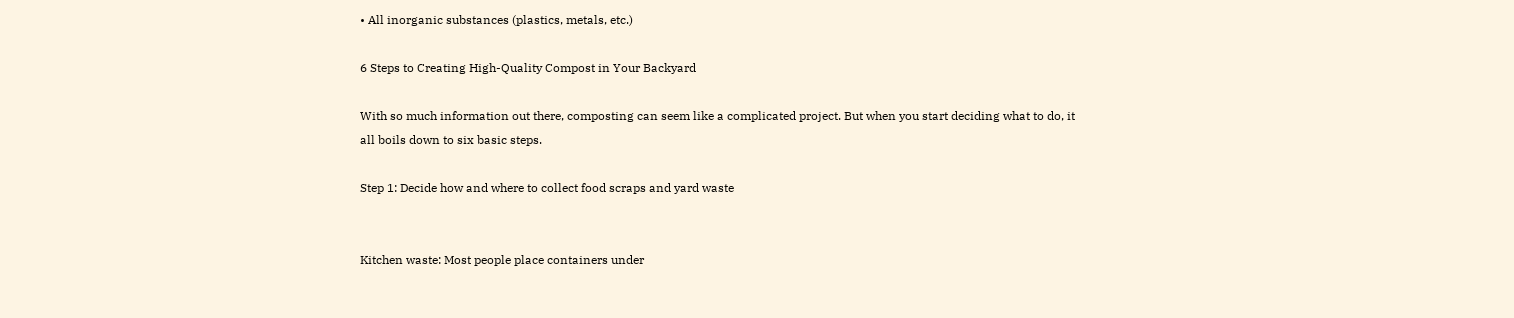• All inorganic substances (plastics, metals, etc.)

6 Steps to Creating High-Quality Compost in Your Backyard

With so much information out there, composting can seem like a complicated project. But when you start deciding what to do, it all boils down to six basic steps.

Step 1: Decide how and where to collect food scraps and yard waste


Kitchen waste: Most people place containers under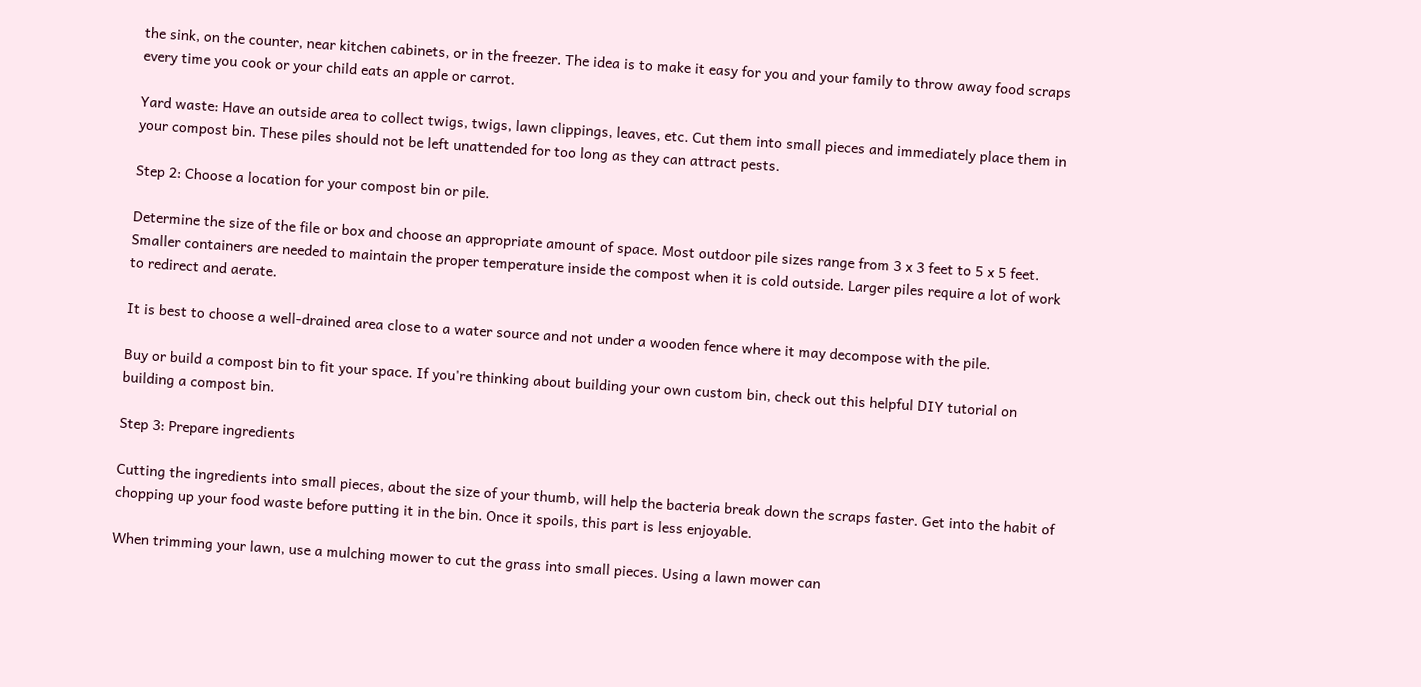the sink, on the counter, near kitchen cabinets, or in the freezer. The idea is to make it easy for you and your family to throw away food scraps every time you cook or your child eats an apple or carrot.

Yard waste: Have an outside area to collect twigs, twigs, lawn clippings, leaves, etc. Cut them into small pieces and immediately place them in your compost bin. These piles should not be left unattended for too long as they can attract pests.

Step 2: Choose a location for your compost bin or pile.

Determine the size of the file or box and choose an appropriate amount of space. Most outdoor pile sizes range from 3 x 3 feet to 5 x 5 feet. Smaller containers are needed to maintain the proper temperature inside the compost when it is cold outside. Larger piles require a lot of work to redirect and aerate.

It is best to choose a well-drained area close to a water source and not under a wooden fence where it may decompose with the pile.

Buy or build a compost bin to fit your space. If you're thinking about building your own custom bin, check out this helpful DIY tutorial on building a compost bin.

Step 3: Prepare ingredients

Cutting the ingredients into small pieces, about the size of your thumb, will help the bacteria break down the scraps faster. Get into the habit of chopping up your food waste before putting it in the bin. Once it spoils, this part is less enjoyable.

When trimming your lawn, use a mulching mower to cut the grass into small pieces. Using a lawn mower can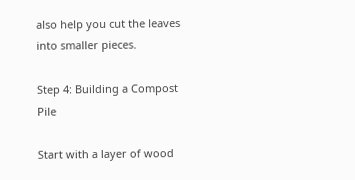also help you cut the leaves into smaller pieces.

Step 4: Building a Compost Pile

Start with a layer of wood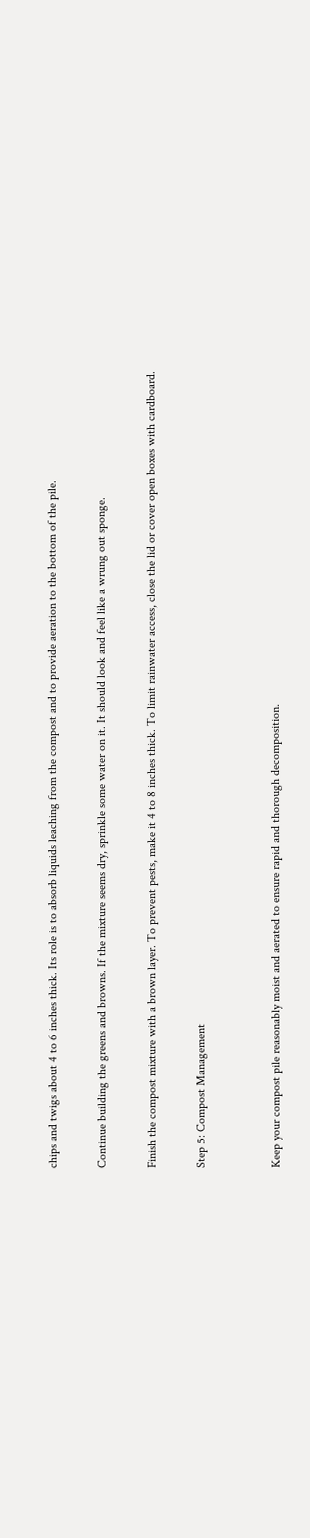chips and twigs about 4 to 6 inches thick. Its role is to absorb liquids leaching from the compost and to provide aeration to the bottom of the pile.

Continue building the greens and browns. If the mixture seems dry, sprinkle some water on it. It should look and feel like a wrung out sponge.

Finish the compost mixture with a brown layer. To prevent pests, make it 4 to 8 inches thick. To limit rainwater access, close the lid or cover open boxes with cardboard.

Step 5: Compost Management


Keep your compost pile reasonably moist and aerated to ensure rapid and thorough decomposition.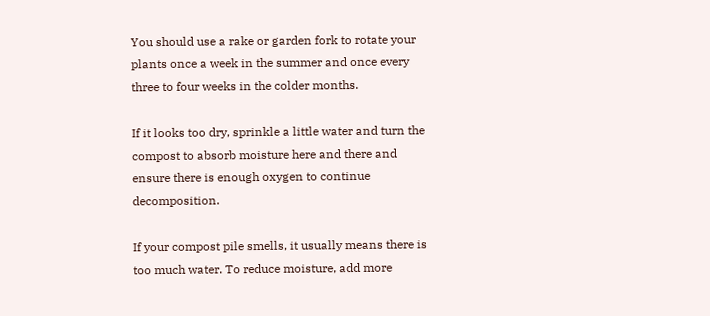You should use a rake or garden fork to rotate your plants once a week in the summer and once every three to four weeks in the colder months.

If it looks too dry, sprinkle a little water and turn the compost to absorb moisture here and there and ensure there is enough oxygen to continue decomposition.

If your compost pile smells, it usually means there is too much water. To reduce moisture, add more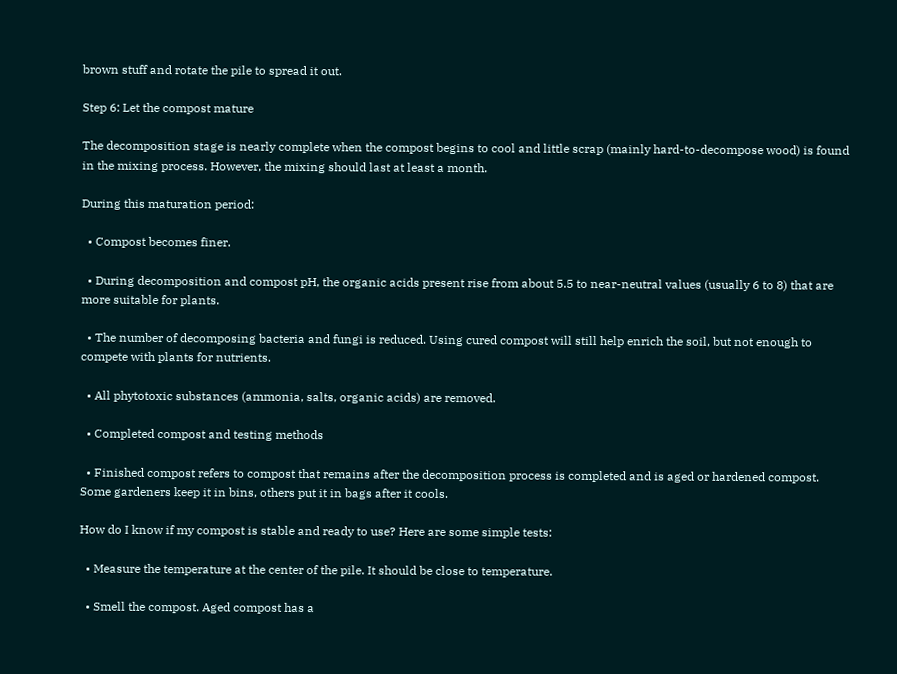brown stuff and rotate the pile to spread it out.

Step 6: Let the compost mature

The decomposition stage is nearly complete when the compost begins to cool and little scrap (mainly hard-to-decompose wood) is found in the mixing process. However, the mixing should last at least a month.

During this maturation period:

  • Compost becomes finer.

  • During decomposition and compost pH, the organic acids present rise from about 5.5 to near-neutral values (usually 6 to 8) that are more suitable for plants.

  • The number of decomposing bacteria and fungi is reduced. Using cured compost will still help enrich the soil, but not enough to compete with plants for nutrients.

  • All phytotoxic substances (ammonia, salts, organic acids) are removed.

  • Completed compost and testing methods

  • Finished compost refers to compost that remains after the decomposition process is completed and is aged or hardened compost. Some gardeners keep it in bins, others put it in bags after it cools.

How do I know if my compost is stable and ready to use? Here are some simple tests:

  • Measure the temperature at the center of the pile. It should be close to temperature.

  • Smell the compost. Aged compost has a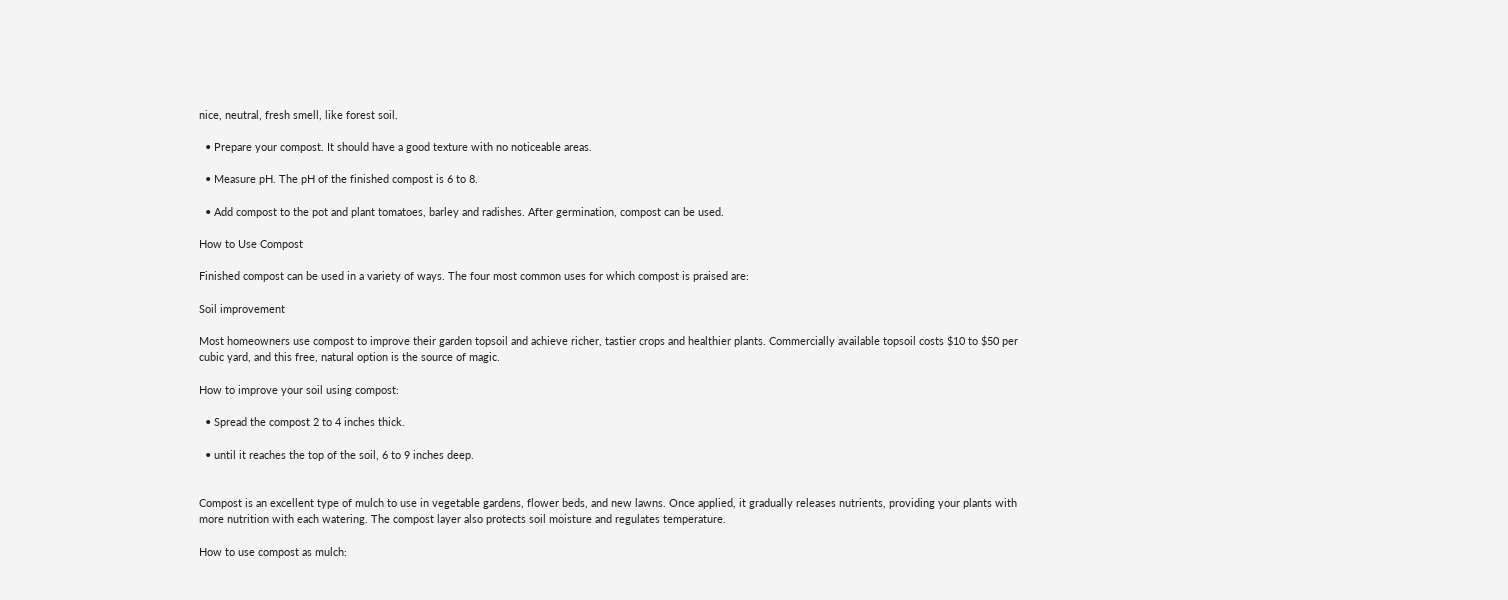nice, neutral, fresh smell, like forest soil.

  • Prepare your compost. It should have a good texture with no noticeable areas.

  • Measure pH. The pH of the finished compost is 6 to 8.

  • Add compost to the pot and plant tomatoes, barley and radishes. After germination, compost can be used.

How to Use Compost

Finished compost can be used in a variety of ways. The four most common uses for which compost is praised are:

Soil improvement

Most homeowners use compost to improve their garden topsoil and achieve richer, tastier crops and healthier plants. Commercially available topsoil costs $10 to $50 per cubic yard, and this free, natural option is the source of magic.

How to improve your soil using compost:

  • Spread the compost 2 to 4 inches thick.

  • until it reaches the top of the soil, 6 to 9 inches deep.


Compost is an excellent type of mulch to use in vegetable gardens, flower beds, and new lawns. Once applied, it gradually releases nutrients, providing your plants with more nutrition with each watering. The compost layer also protects soil moisture and regulates temperature.

How to use compost as mulch: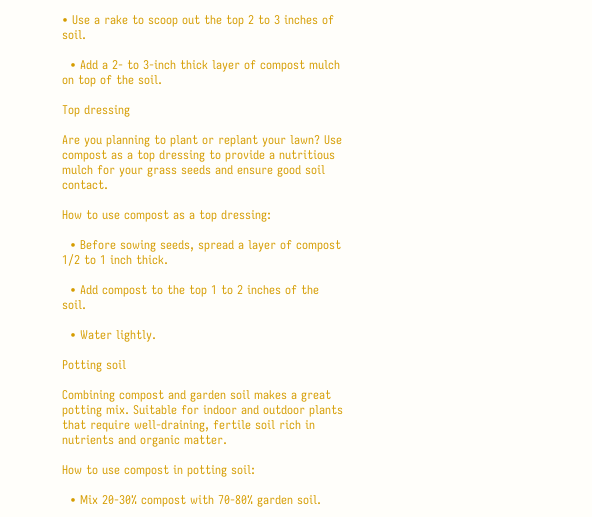• Use a rake to scoop out the top 2 to 3 inches of soil.

  • Add a 2- to 3-inch thick layer of compost mulch on top of the soil.

Top dressing

Are you planning to plant or replant your lawn? Use compost as a top dressing to provide a nutritious mulch for your grass seeds and ensure good soil contact.

How to use compost as a top dressing:

  • Before sowing seeds, spread a layer of compost 1⁄2 to 1 inch thick.

  • Add compost to the top 1 to 2 inches of the soil.

  • Water lightly.

Potting soil

Combining compost and garden soil makes a great potting mix. Suitable for indoor and outdoor plants that require well-draining, fertile soil rich in nutrients and organic matter.

How to use compost in potting soil:

  • Mix 20-30% compost with 70-80% garden soil.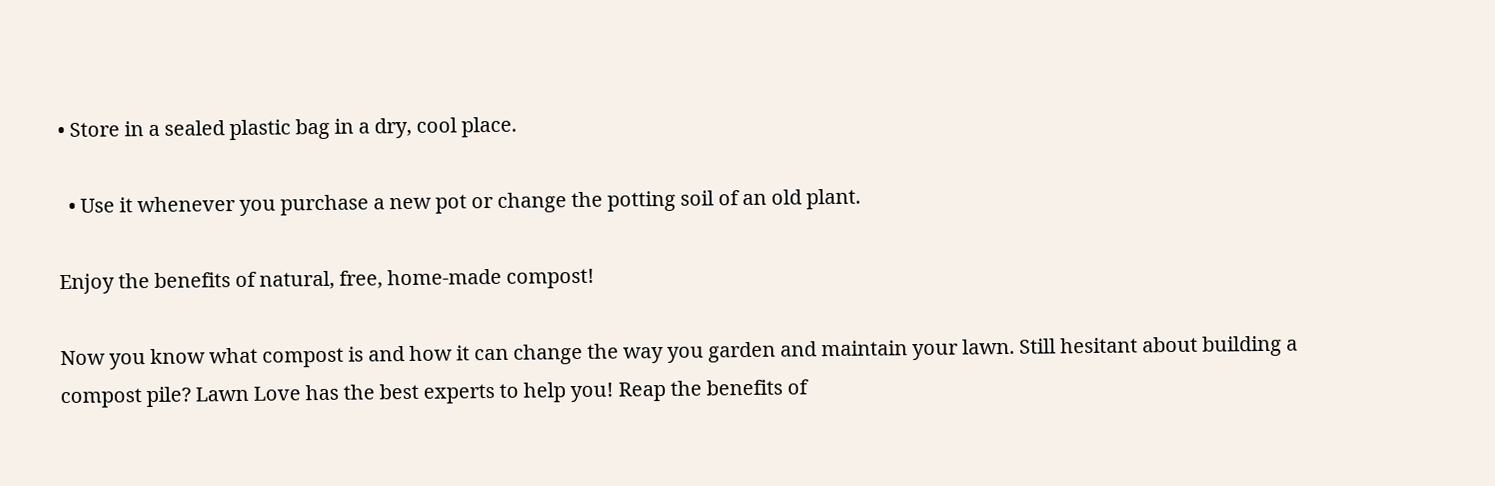• Store in a sealed plastic bag in a dry, cool place.

  • Use it whenever you purchase a new pot or change the potting soil of an old plant.

Enjoy the benefits of natural, free, home-made compost!

Now you know what compost is and how it can change the way you garden and maintain your lawn. Still hesitant about building a compost pile? Lawn Love has the best experts to help you! Reap the benefits of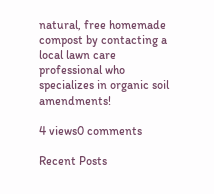natural, free homemade compost by contacting a local lawn care professional who specializes in organic soil amendments!

4 views0 comments

Recent Posts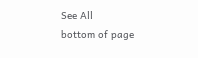See All
bottom of page